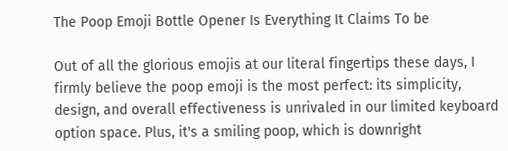The Poop Emoji Bottle Opener Is Everything It Claims To be

Out of all the glorious emojis at our literal fingertips these days, I firmly believe the poop emoji is the most perfect: its simplicity, design, and overall effectiveness is unrivaled in our limited keyboard option space. Plus, it's a smiling poop, which is downright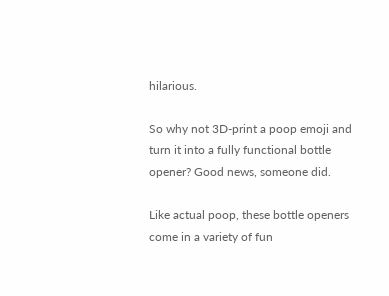hilarious.

So why not 3D-print a poop emoji and turn it into a fully functional bottle opener? Good news, someone did.

Like actual poop, these bottle openers come in a variety of fun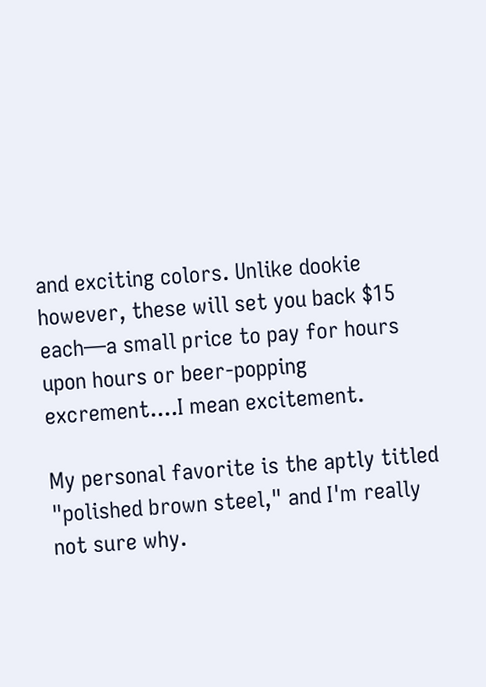and exciting colors. Unlike dookie however, these will set you back $15 each—a small price to pay for hours upon hours or beer-popping excrement....I mean excitement.

My personal favorite is the aptly titled "polished brown steel," and I'm really not sure why.